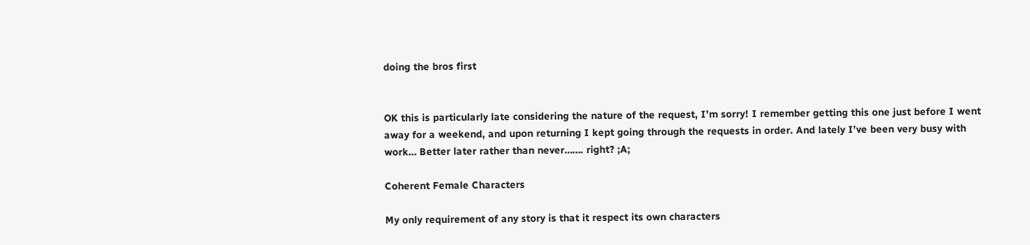doing the bros first


OK this is particularly late considering the nature of the request, I’m sorry! I remember getting this one just before I went away for a weekend, and upon returning I kept going through the requests in order. And lately I’ve been very busy with work… Better later rather than never……. right? ;A;

Coherent Female Characters

My only requirement of any story is that it respect its own characters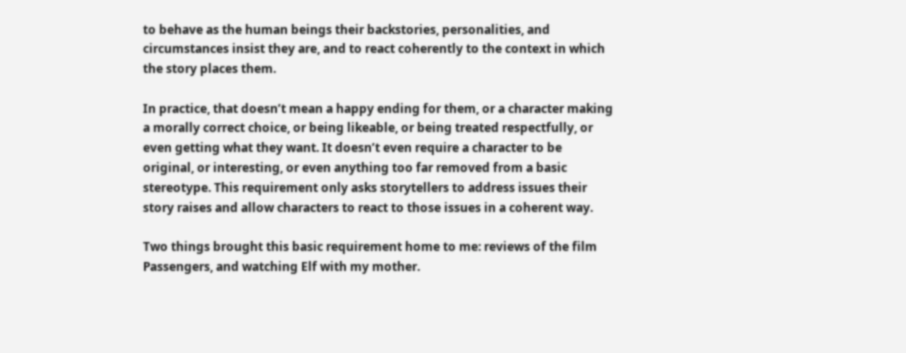to behave as the human beings their backstories, personalities, and circumstances insist they are, and to react coherently to the context in which the story places them.

In practice, that doesn’t mean a happy ending for them, or a character making a morally correct choice, or being likeable, or being treated respectfully, or even getting what they want. It doesn’t even require a character to be original, or interesting, or even anything too far removed from a basic stereotype. This requirement only asks storytellers to address issues their story raises and allow characters to react to those issues in a coherent way.

Two things brought this basic requirement home to me: reviews of the film Passengers, and watching Elf with my mother.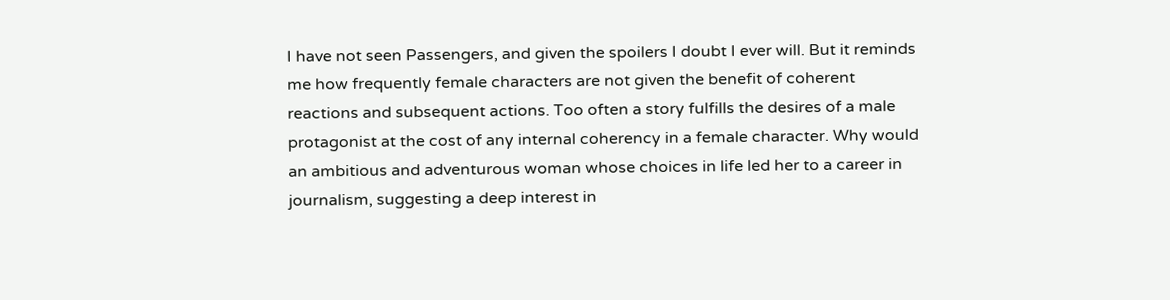I have not seen Passengers, and given the spoilers I doubt I ever will. But it reminds me how frequently female characters are not given the benefit of coherent reactions and subsequent actions. Too often a story fulfills the desires of a male protagonist at the cost of any internal coherency in a female character. Why would an ambitious and adventurous woman whose choices in life led her to a career in journalism, suggesting a deep interest in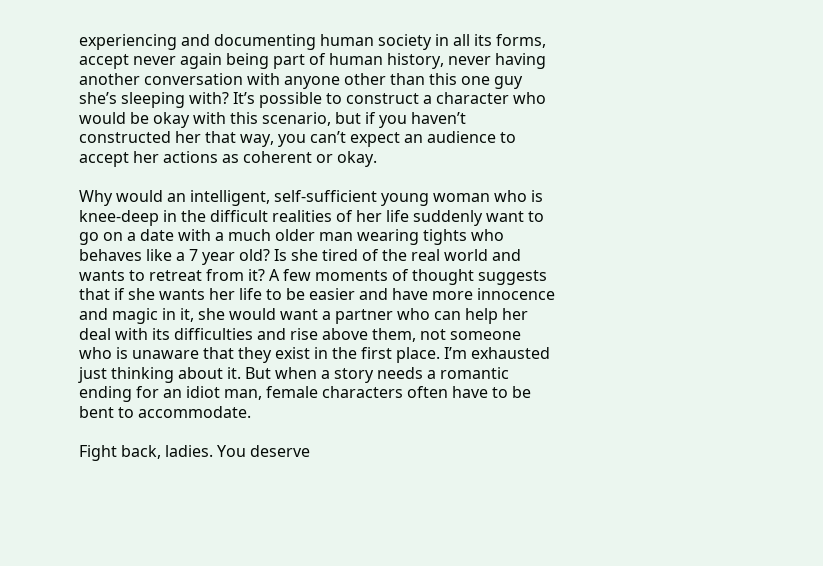experiencing and documenting human society in all its forms, accept never again being part of human history, never having another conversation with anyone other than this one guy she’s sleeping with? It’s possible to construct a character who would be okay with this scenario, but if you haven’t constructed her that way, you can’t expect an audience to accept her actions as coherent or okay.

Why would an intelligent, self-sufficient young woman who is knee-deep in the difficult realities of her life suddenly want to go on a date with a much older man wearing tights who behaves like a 7 year old? Is she tired of the real world and wants to retreat from it? A few moments of thought suggests that if she wants her life to be easier and have more innocence and magic in it, she would want a partner who can help her deal with its difficulties and rise above them, not someone who is unaware that they exist in the first place. I’m exhausted just thinking about it. But when a story needs a romantic ending for an idiot man, female characters often have to be bent to accommodate.

Fight back, ladies. You deserve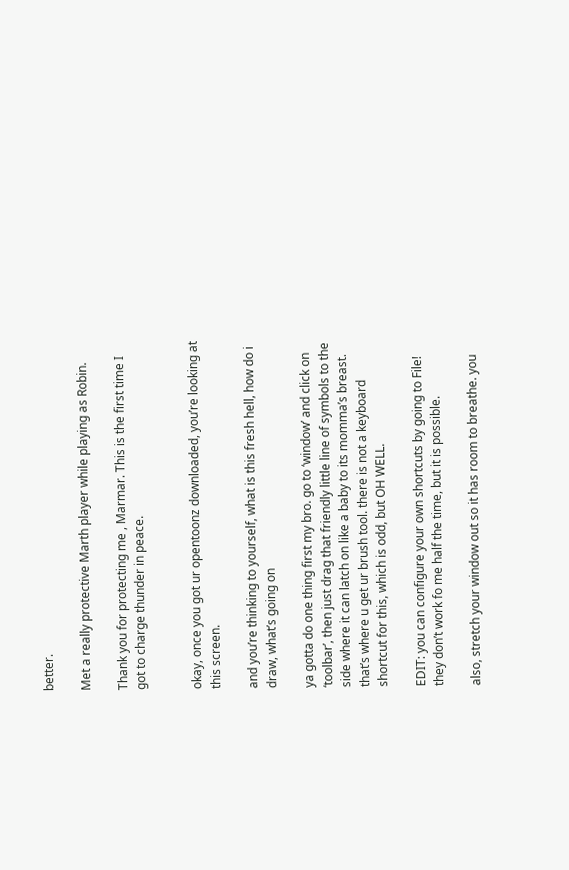better.

Met a really protective Marth player while playing as Robin.

Thank you for protecting me , Marmar. This is the first time I got to charge thunder in peace.


okay, once you got ur opentoonz downloaded, you’re looking at this screen.

and you’re thinking to yourself, what is this fresh hell, how do i draw, what’s going on

ya gotta do one thing first my bro. go to ‘window’ and click on ‘toolbar’, then just drag that friendly little line of symbols to the side where it can latch on like a baby to its momma’s breast. that’s where u get ur brush tool. there is not a keyboard shortcut for this, which is odd, but OH WELL.

EDIT: you can configure your own shortcuts by going to File! they don’t work fo me half the time, but it is possible.

also, stretch your window out so it has room to breathe. you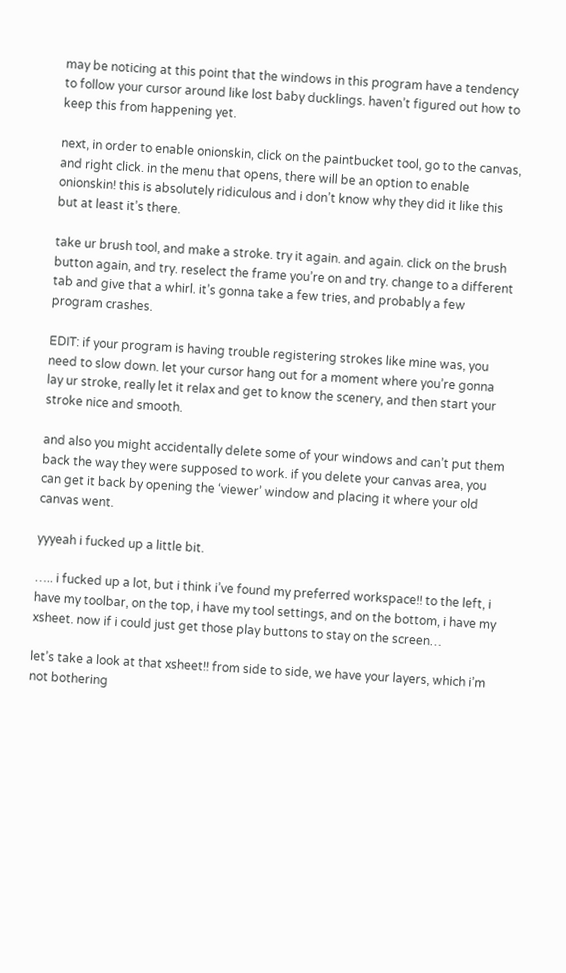may be noticing at this point that the windows in this program have a tendency to follow your cursor around like lost baby ducklings. haven’t figured out how to keep this from happening yet.

next, in order to enable onionskin, click on the paintbucket tool, go to the canvas, and right click. in the menu that opens, there will be an option to enable onionskin! this is absolutely ridiculous and i don’t know why they did it like this but at least it’s there.

take ur brush tool, and make a stroke. try it again. and again. click on the brush button again, and try. reselect the frame you’re on and try. change to a different tab and give that a whirl. it’s gonna take a few tries, and probably a few program crashes.

EDIT: if your program is having trouble registering strokes like mine was, you need to slow down. let your cursor hang out for a moment where you’re gonna lay ur stroke, really let it relax and get to know the scenery, and then start your stroke nice and smooth.

and also you might accidentally delete some of your windows and can’t put them back the way they were supposed to work. if you delete your canvas area, you can get it back by opening the ‘viewer’ window and placing it where your old canvas went.

yyyeah i fucked up a little bit.

….. i fucked up a lot, but i think i’ve found my preferred workspace!! to the left, i have my toolbar, on the top, i have my tool settings, and on the bottom, i have my xsheet. now if i could just get those play buttons to stay on the screen…

let’s take a look at that xsheet!! from side to side, we have your layers, which i’m not bothering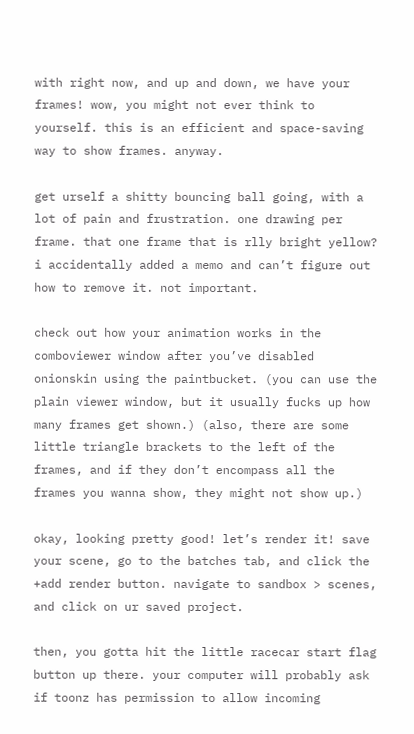with right now, and up and down, we have your frames! wow, you might not ever think to yourself. this is an efficient and space-saving way to show frames. anyway.

get urself a shitty bouncing ball going, with a lot of pain and frustration. one drawing per frame. that one frame that is rlly bright yellow? i accidentally added a memo and can’t figure out how to remove it. not important.

check out how your animation works in the comboviewer window after you’ve disabled onionskin using the paintbucket. (you can use the plain viewer window, but it usually fucks up how many frames get shown.) (also, there are some little triangle brackets to the left of the frames, and if they don’t encompass all the frames you wanna show, they might not show up.)

okay, looking pretty good! let’s render it! save your scene, go to the batches tab, and click the +add render button. navigate to sandbox > scenes, and click on ur saved project.

then, you gotta hit the little racecar start flag button up there. your computer will probably ask if toonz has permission to allow incoming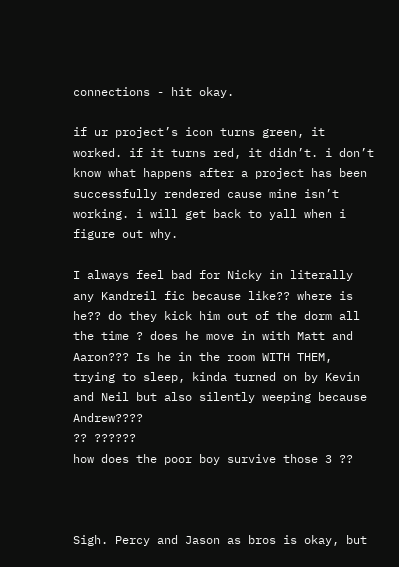connections - hit okay.

if ur project’s icon turns green, it worked. if it turns red, it didn’t. i don’t know what happens after a project has been successfully rendered cause mine isn’t working. i will get back to yall when i figure out why.

I always feel bad for Nicky in literally any Kandreil fic because like?? where is he?? do they kick him out of the dorm all the time ? does he move in with Matt and Aaron??? Is he in the room WITH THEM, trying to sleep, kinda turned on by Kevin and Neil but also silently weeping because Andrew????
?? ??????
how does the poor boy survive those 3 ??



Sigh. Percy and Jason as bros is okay, but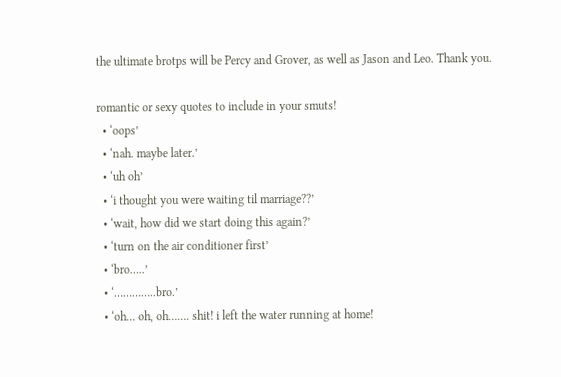the ultimate brotps will be Percy and Grover, as well as Jason and Leo. Thank you.

romantic or sexy quotes to include in your smuts!
  • ‘oops’
  • ‘nah. maybe later.’
  • ‘uh oh’
  • ‘i thought you were waiting til marriage??’
  • ‘wait, how did we start doing this again?’
  • ‘turn on the air conditioner first’
  • ‘bro…..’
  • ‘…………..bro.’
  • ‘oh… oh, oh……. shit! i left the water running at home!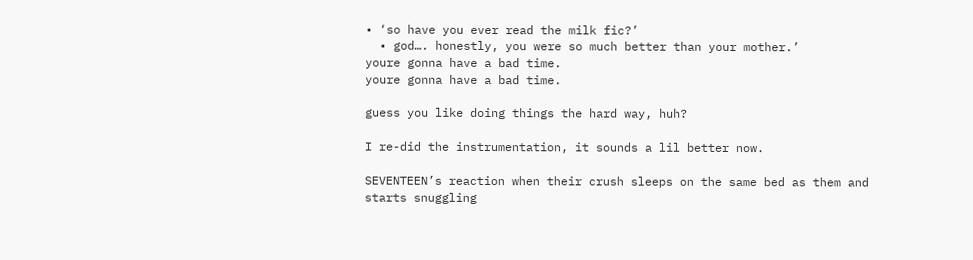• ‘so have you ever read the milk fic?’
  • god…. honestly, you were so much better than your mother.’
youre gonna have a bad time.
youre gonna have a bad time.

guess you like doing things the hard way, huh?

I re-did the instrumentation, it sounds a lil better now.

SEVENTEEN’s reaction when their crush sleeps on the same bed as them and starts snuggling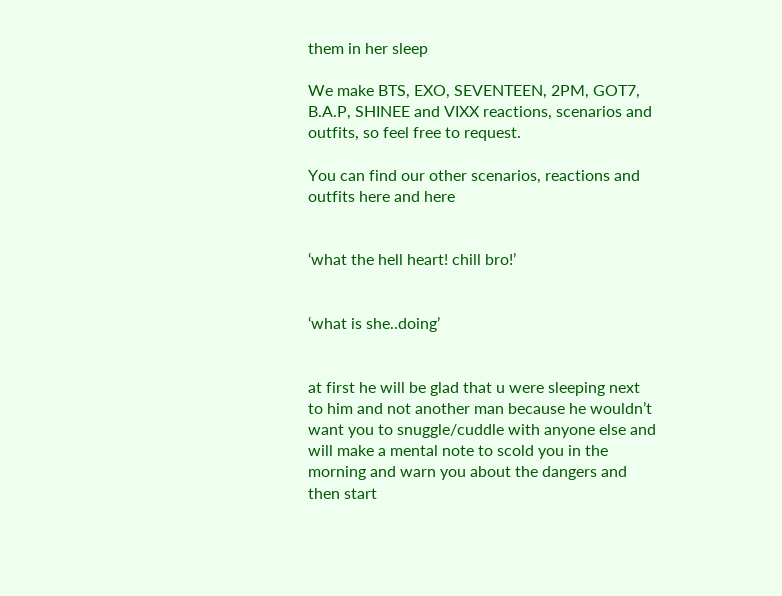them in her sleep

We make BTS, EXO, SEVENTEEN, 2PM, GOT7, B.A.P, SHINEE and VIXX reactions, scenarios and outfits, so feel free to request.

You can find our other scenarios, reactions and outfits here and here


‘what the hell heart! chill bro!’


‘what is she..doing’


at first he will be glad that u were sleeping next to him and not another man because he wouldn’t want you to snuggle/cuddle with anyone else and will make a mental note to scold you in the morning and warn you about the dangers and then start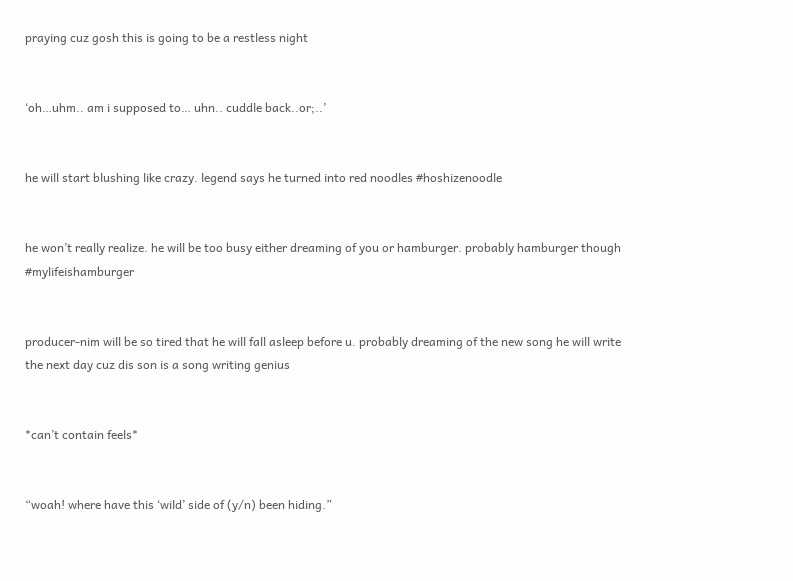praying cuz gosh this is going to be a restless night


‘oh…uhm.. am i supposed to… uhn.. cuddle back..or;..’


he will start blushing like crazy. legend says he turned into red noodles #hoshizenoodle


he won’t really realize. he will be too busy either dreaming of you or hamburger. probably hamburger though #mylifeishamburger


producer-nim will be so tired that he will fall asleep before u. probably dreaming of the new song he will write the next day cuz dis son is a song writing genius


*can’t contain feels*


“woah! where have this ‘wild’ side of (y/n) been hiding.”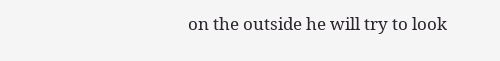on the outside he will try to look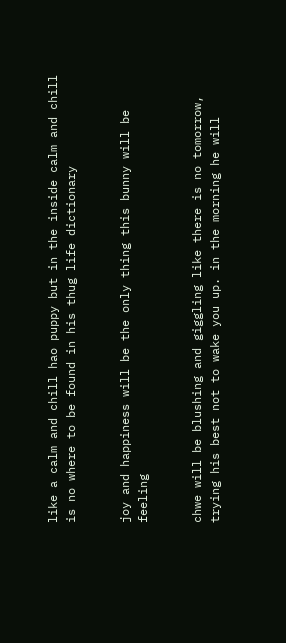like a calm and chill hao puppy but in the inside calm and chill is no where to be found in his thug life dictionary


joy and happiness will be the only thing this bunny will be feeling


chwe will be blushing and giggling like there is no tomorrow, trying his best not to wake you up. in the morning he will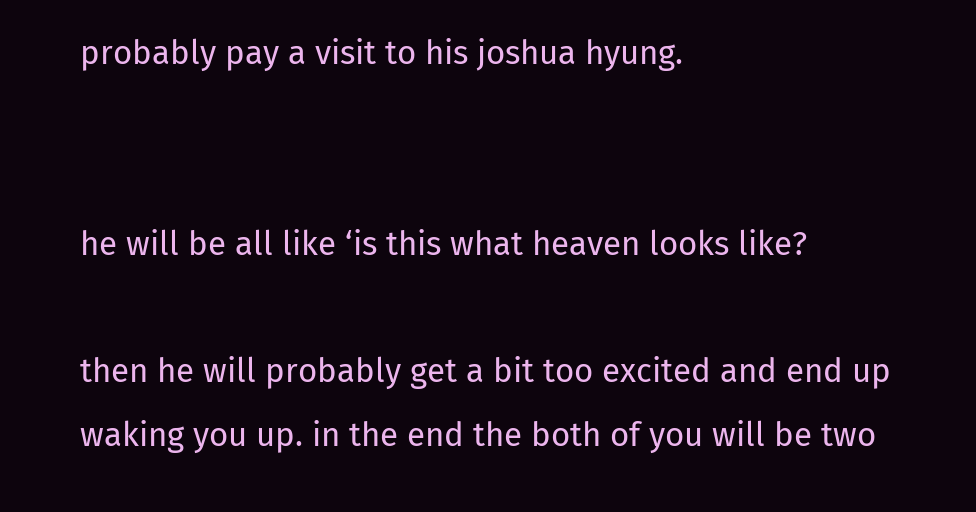probably pay a visit to his joshua hyung.


he will be all like ‘is this what heaven looks like?

then he will probably get a bit too excited and end up waking you up. in the end the both of you will be two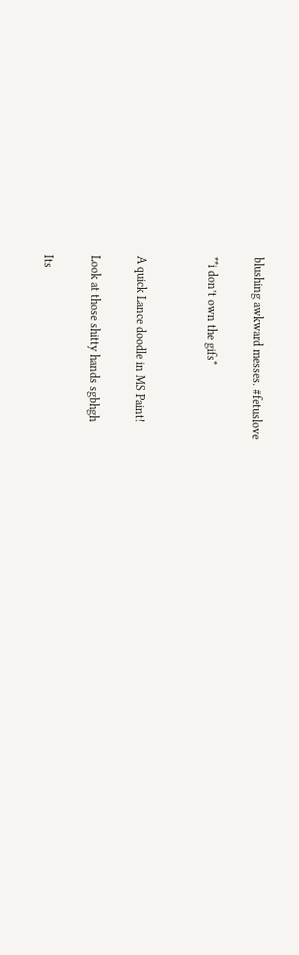blushing awkward messes. #fetuslove

**i don’t own the gifs*


A quick Lance doodle in MS Paint!

Look at those shitty hands sgbhgh

Its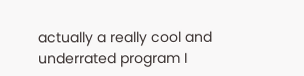actually a really cool and underrated program I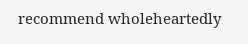recommend wholeheartedly